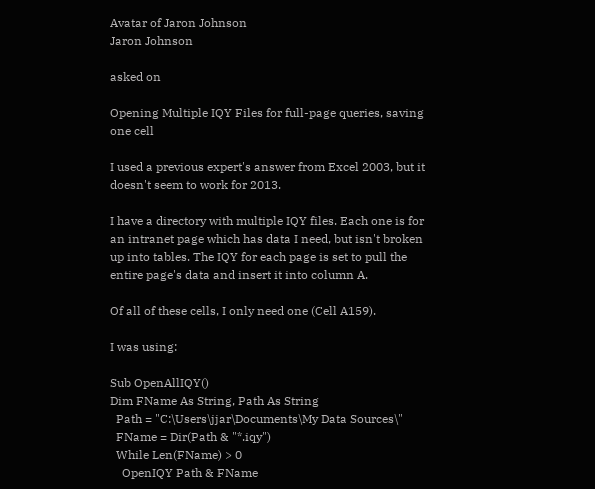Avatar of Jaron Johnson
Jaron Johnson

asked on

Opening Multiple IQY Files for full-page queries, saving one cell

I used a previous expert's answer from Excel 2003, but it doesn't seem to work for 2013.

I have a directory with multiple IQY files. Each one is for an intranet page which has data I need, but isn't broken up into tables. The IQY for each page is set to pull the entire page's data and insert it into column A.

Of all of these cells, I only need one (Cell A159).

I was using:

Sub OpenAllIQY()
Dim FName As String, Path As String
  Path = "C:\Users\jjar\Documents\My Data Sources\"
  FName = Dir(Path & "*.iqy")
  While Len(FName) > 0
    OpenIQY Path & FName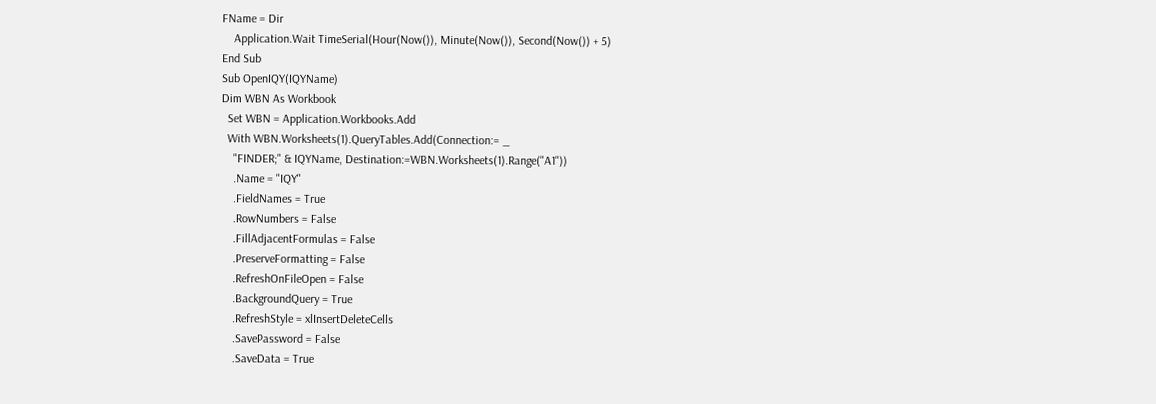FName = Dir
    Application.Wait TimeSerial(Hour(Now()), Minute(Now()), Second(Now()) + 5)
End Sub
Sub OpenIQY(IQYName)
Dim WBN As Workbook
  Set WBN = Application.Workbooks.Add
  With WBN.Worksheets(1).QueryTables.Add(Connection:= _
    "FINDER;" & IQYName, Destination:=WBN.Worksheets(1).Range("A1"))
    .Name = "IQY"
    .FieldNames = True
    .RowNumbers = False
    .FillAdjacentFormulas = False
    .PreserveFormatting = False
    .RefreshOnFileOpen = False
    .BackgroundQuery = True
    .RefreshStyle = xlInsertDeleteCells
    .SavePassword = False
    .SaveData = True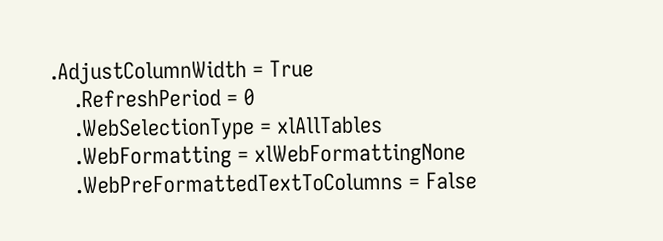.AdjustColumnWidth = True
    .RefreshPeriod = 0
    .WebSelectionType = xlAllTables
    .WebFormatting = xlWebFormattingNone
    .WebPreFormattedTextToColumns = False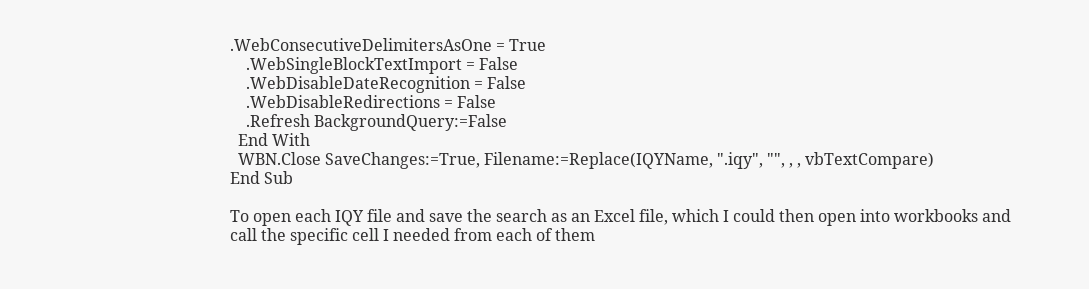.WebConsecutiveDelimitersAsOne = True
    .WebSingleBlockTextImport = False
    .WebDisableDateRecognition = False
    .WebDisableRedirections = False
    .Refresh BackgroundQuery:=False
  End With
  WBN.Close SaveChanges:=True, Filename:=Replace(IQYName, ".iqy", "", , , vbTextCompare)
End Sub

To open each IQY file and save the search as an Excel file, which I could then open into workbooks and call the specific cell I needed from each of them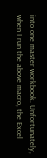into one master workbook. Unfortunately, when I run the above macro, the Excel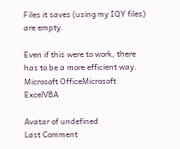Files it saves (using my IQY files) are empty.

Even if this were to work, there has to be a more efficient way.
Microsoft OfficeMicrosoft ExcelVBA

Avatar of undefined
Last Comment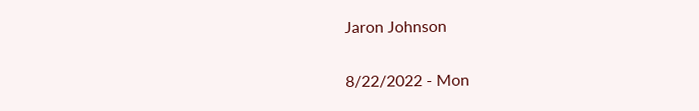Jaron Johnson

8/22/2022 - Mon